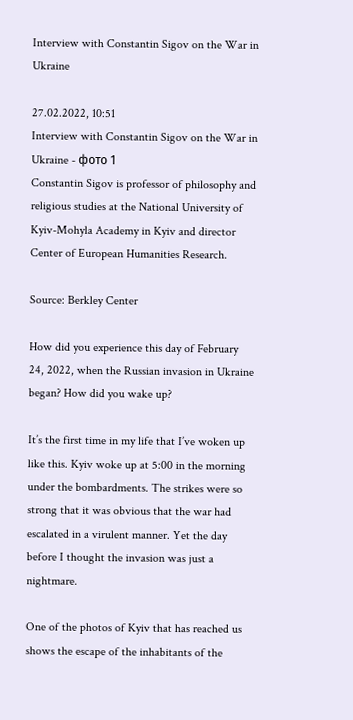Interview with Constantin Sigov on the War in Ukraine

27.02.2022, 10:51
Interview with Constantin Sigov on the War in Ukraine - фото 1
Constantin Sigov is professor of philosophy and religious studies at the National University of Kyiv-Mohyla Academy in Kyiv and director Center of European Humanities Research.

Source: Berkley Center

How did you experience this day of February 24, 2022, when the Russian invasion in Ukraine began? How did you wake up?

It’s the first time in my life that I’ve woken up like this. Kyiv woke up at 5:00 in the morning under the bombardments. The strikes were so strong that it was obvious that the war had escalated in a virulent manner. Yet the day before I thought the invasion was just a nightmare.

One of the photos of Kyiv that has reached us shows the escape of the inhabitants of the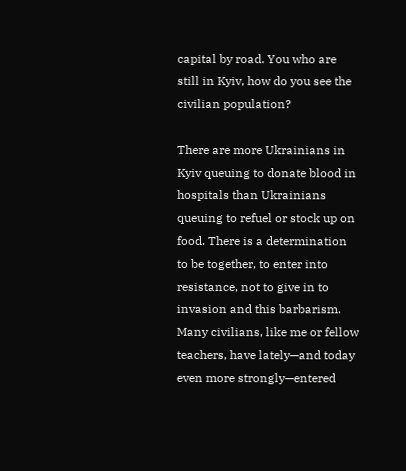capital by road. You who are still in Kyiv, how do you see the civilian population?

There are more Ukrainians in Kyiv queuing to donate blood in hospitals than Ukrainians queuing to refuel or stock up on food. There is a determination to be together, to enter into resistance, not to give in to invasion and this barbarism. Many civilians, like me or fellow teachers, have lately—and today even more strongly—entered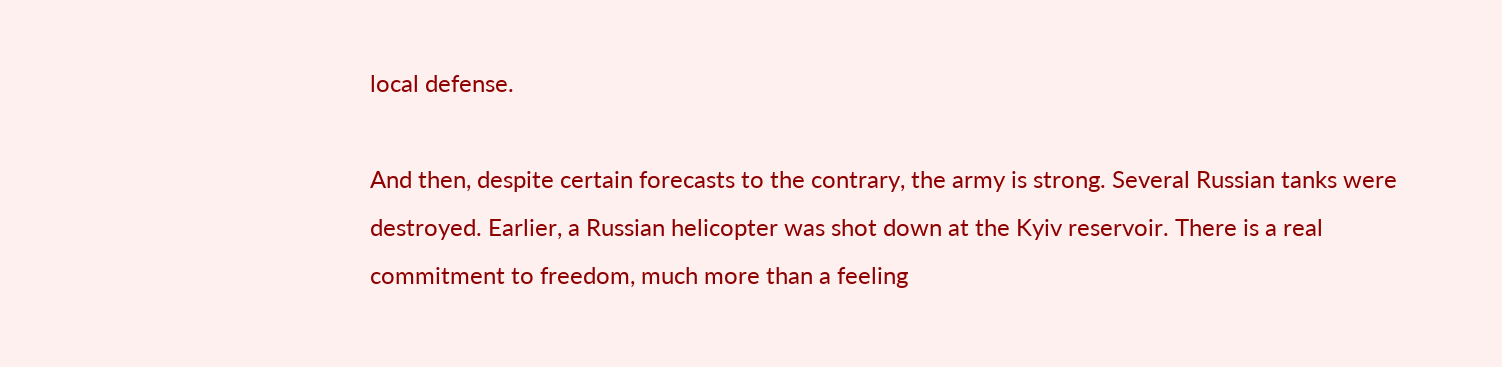local defense.

And then, despite certain forecasts to the contrary, the army is strong. Several Russian tanks were destroyed. Earlier, a Russian helicopter was shot down at the Kyiv reservoir. There is a real commitment to freedom, much more than a feeling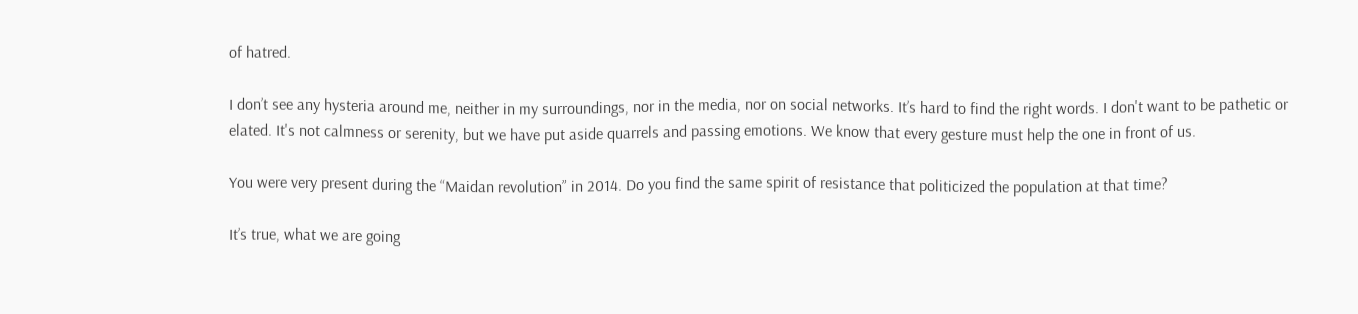of hatred.

I don’t see any hysteria around me, neither in my surroundings, nor in the media, nor on social networks. It’s hard to find the right words. I don't want to be pathetic or elated. It's not calmness or serenity, but we have put aside quarrels and passing emotions. We know that every gesture must help the one in front of us.

You were very present during the “Maidan revolution” in 2014. Do you find the same spirit of resistance that politicized the population at that time?

It’s true, what we are going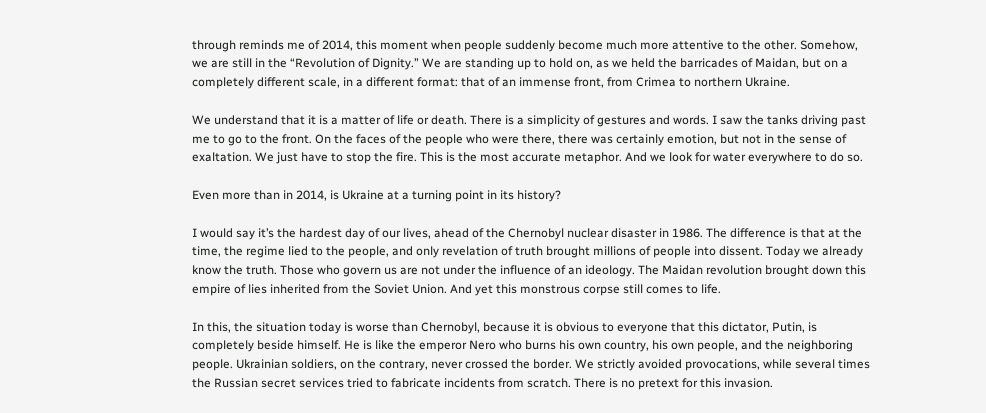through reminds me of 2014, this moment when people suddenly become much more attentive to the other. Somehow, we are still in the “Revolution of Dignity.” We are standing up to hold on, as we held the barricades of Maidan, but on a completely different scale, in a different format: that of an immense front, from Crimea to northern Ukraine.

We understand that it is a matter of life or death. There is a simplicity of gestures and words. I saw the tanks driving past me to go to the front. On the faces of the people who were there, there was certainly emotion, but not in the sense of exaltation. We just have to stop the fire. This is the most accurate metaphor. And we look for water everywhere to do so.

Even more than in 2014, is Ukraine at a turning point in its history?

I would say it’s the hardest day of our lives, ahead of the Chernobyl nuclear disaster in 1986. The difference is that at the time, the regime lied to the people, and only revelation of truth brought millions of people into dissent. Today we already know the truth. Those who govern us are not under the influence of an ideology. The Maidan revolution brought down this empire of lies inherited from the Soviet Union. And yet this monstrous corpse still comes to life.

In this, the situation today is worse than Chernobyl, because it is obvious to everyone that this dictator, Putin, is completely beside himself. He is like the emperor Nero who burns his own country, his own people, and the neighboring people. Ukrainian soldiers, on the contrary, never crossed the border. We strictly avoided provocations, while several times the Russian secret services tried to fabricate incidents from scratch. There is no pretext for this invasion.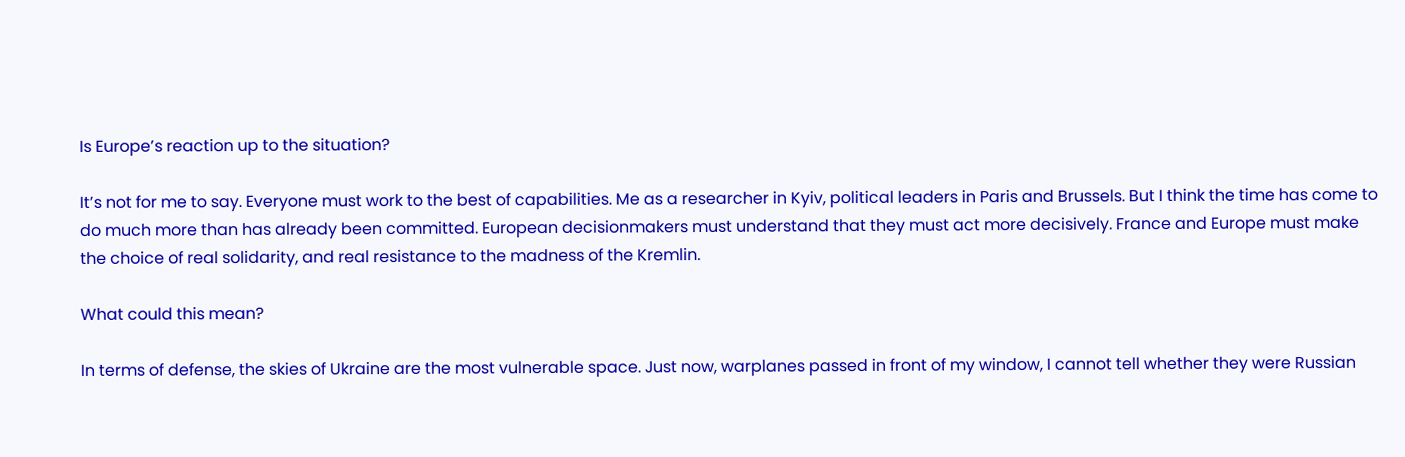Is Europe’s reaction up to the situation?

It’s not for me to say. Everyone must work to the best of capabilities. Me as a researcher in Kyiv, political leaders in Paris and Brussels. But I think the time has come to do much more than has already been committed. European decisionmakers must understand that they must act more decisively. France and Europe must make the choice of real solidarity, and real resistance to the madness of the Kremlin.

What could this mean?

In terms of defense, the skies of Ukraine are the most vulnerable space. Just now, warplanes passed in front of my window, I cannot tell whether they were Russian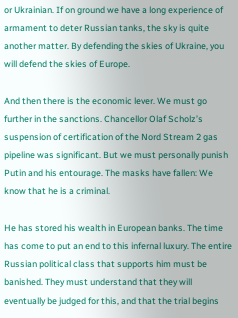or Ukrainian. If on ground we have a long experience of armament to deter Russian tanks, the sky is quite another matter. By defending the skies of Ukraine, you will defend the skies of Europe.

And then there is the economic lever. We must go further in the sanctions. Chancellor Olaf Scholz’s suspension of certification of the Nord Stream 2 gas pipeline was significant. But we must personally punish Putin and his entourage. The masks have fallen: We know that he is a criminal.

He has stored his wealth in European banks. The time has come to put an end to this infernal luxury. The entire Russian political class that supports him must be banished. They must understand that they will eventually be judged for this, and that the trial begins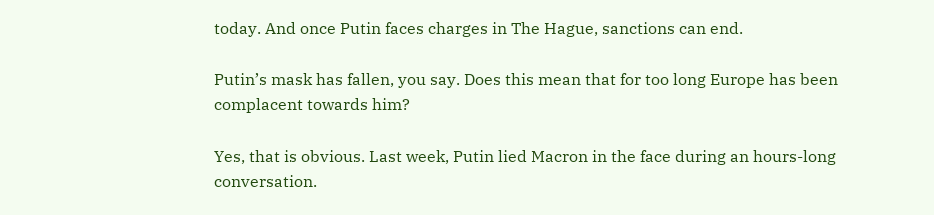today. And once Putin faces charges in The Hague, sanctions can end.

Putin’s mask has fallen, you say. Does this mean that for too long Europe has been complacent towards him?

Yes, that is obvious. Last week, Putin lied Macron in the face during an hours-long conversation.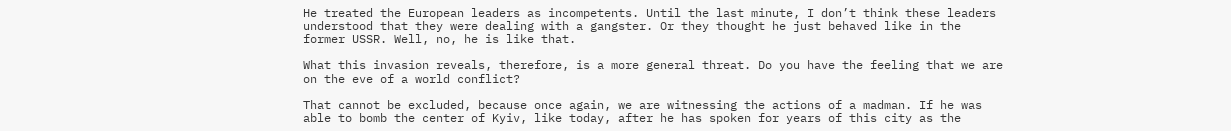He treated the European leaders as incompetents. Until the last minute, I don’t think these leaders understood that they were dealing with a gangster. Or they thought he just behaved like in the former USSR. Well, no, he is like that.

What this invasion reveals, therefore, is a more general threat. Do you have the feeling that we are on the eve of a world conflict?

That cannot be excluded, because once again, we are witnessing the actions of a madman. If he was able to bomb the center of Kyiv, like today, after he has spoken for years of this city as the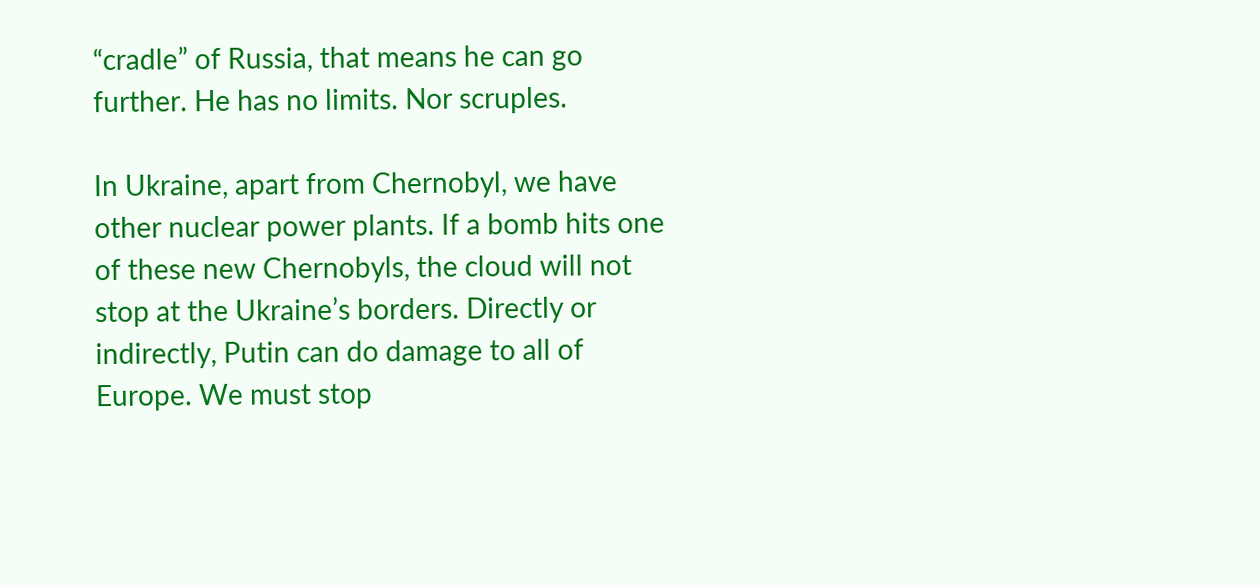“cradle” of Russia, that means he can go further. He has no limits. Nor scruples.

In Ukraine, apart from Chernobyl, we have other nuclear power plants. If a bomb hits one of these new Chernobyls, the cloud will not stop at the Ukraine’s borders. Directly or indirectly, Putin can do damage to all of Europe. We must stop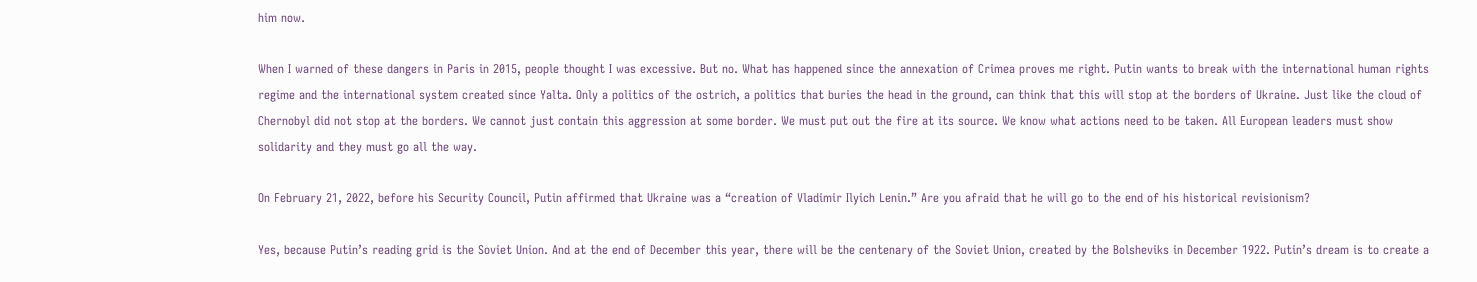him now.

When I warned of these dangers in Paris in 2015, people thought I was excessive. But no. What has happened since the annexation of Crimea proves me right. Putin wants to break with the international human rights regime and the international system created since Yalta. Only a politics of the ostrich, a politics that buries the head in the ground, can think that this will stop at the borders of Ukraine. Just like the cloud of Chernobyl did not stop at the borders. We cannot just contain this aggression at some border. We must put out the fire at its source. We know what actions need to be taken. All European leaders must show solidarity and they must go all the way.

On February 21, 2022, before his Security Council, Putin affirmed that Ukraine was a “creation of Vladimir Ilyich Lenin.” Are you afraid that he will go to the end of his historical revisionism?

Yes, because Putin’s reading grid is the Soviet Union. And at the end of December this year, there will be the centenary of the Soviet Union, created by the Bolsheviks in December 1922. Putin’s dream is to create a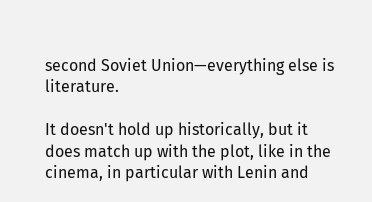second Soviet Union—everything else is literature.

It doesn't hold up historically, but it does match up with the plot, like in the cinema, in particular with Lenin and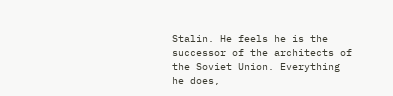Stalin. He feels he is the successor of the architects of the Soviet Union. Everything he does,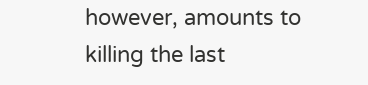however, amounts to killing the last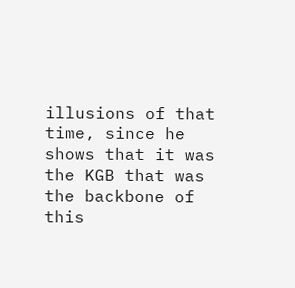illusions of that time, since he shows that it was the KGB that was the backbone of this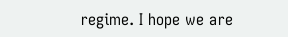regime. I hope we are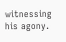witnessing his agony.